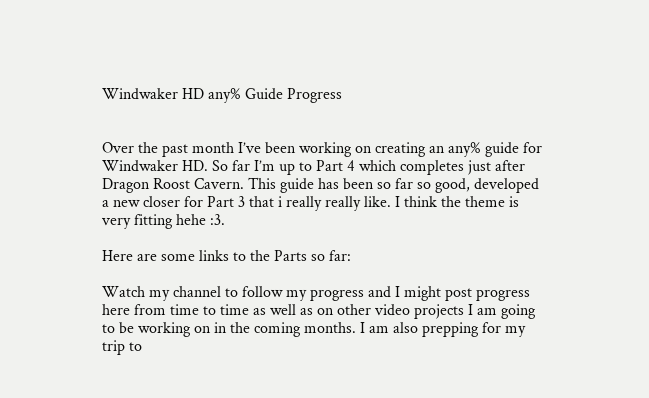Windwaker HD any% Guide Progress


Over the past month I’ve been working on creating an any% guide for Windwaker HD. So far I’m up to Part 4 which completes just after Dragon Roost Cavern. This guide has been so far so good, developed a new closer for Part 3 that i really really like. I think the theme is very fitting hehe :3.

Here are some links to the Parts so far:

Watch my channel to follow my progress and I might post progress here from time to time as well as on other video projects I am going to be working on in the coming months. I am also prepping for my trip to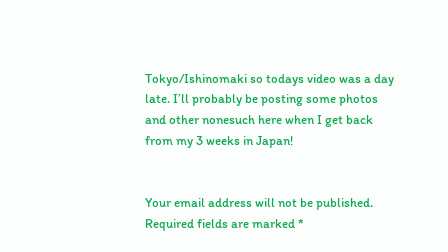Tokyo/Ishinomaki so todays video was a day late. I’ll probably be posting some photos and other nonesuch here when I get back from my 3 weeks in Japan!


Your email address will not be published. Required fields are marked *